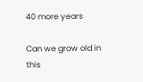40 more years

Can we grow old in this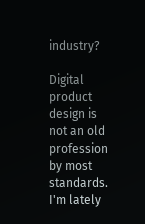industry?

Digital product design is not an old profession by most standards. I'm lately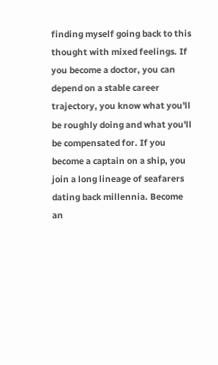finding myself going back to this thought with mixed feelings. If you become a doctor, you can depend on a stable career trajectory, you know what you'll be roughly doing and what you'll be compensated for. If you become a captain on a ship, you join a long lineage of seafarers dating back millennia. Become an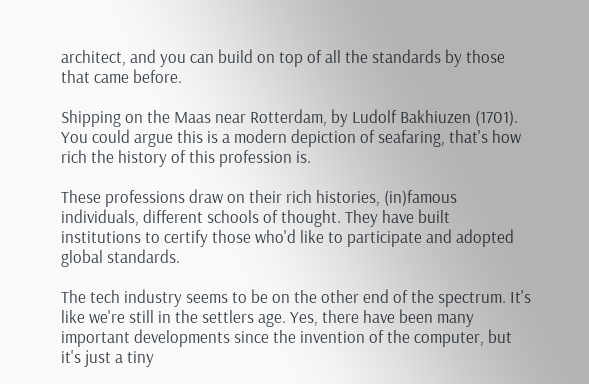architect, and you can build on top of all the standards by those that came before.

Shipping on the Maas near Rotterdam, by Ludolf Bakhiuzen (1701). You could argue this is a modern depiction of seafaring, that's how rich the history of this profession is.

These professions draw on their rich histories, (in)famous individuals, different schools of thought. They have built institutions to certify those who'd like to participate and adopted global standards.

The tech industry seems to be on the other end of the spectrum. It's like we're still in the settlers age. Yes, there have been many important developments since the invention of the computer, but it's just a tiny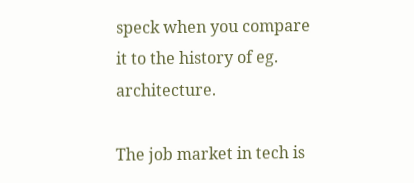speck when you compare it to the history of eg. architecture.

The job market in tech is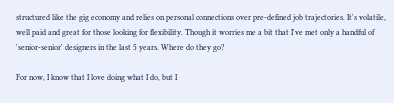structured like the gig economy and relies on personal connections over pre-defined job trajectories. It's volatile, well paid and great for those looking for flexibility. Though it worries me a bit that I've met only a handful of 'senior-senior' designers in the last 5 years. Where do they go?

For now, I know that I love doing what I do, but I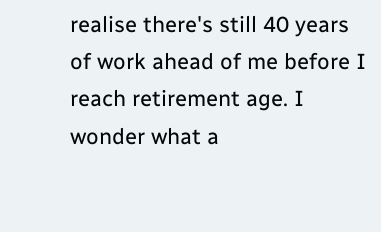realise there's still 40 years of work ahead of me before I reach retirement age. I wonder what a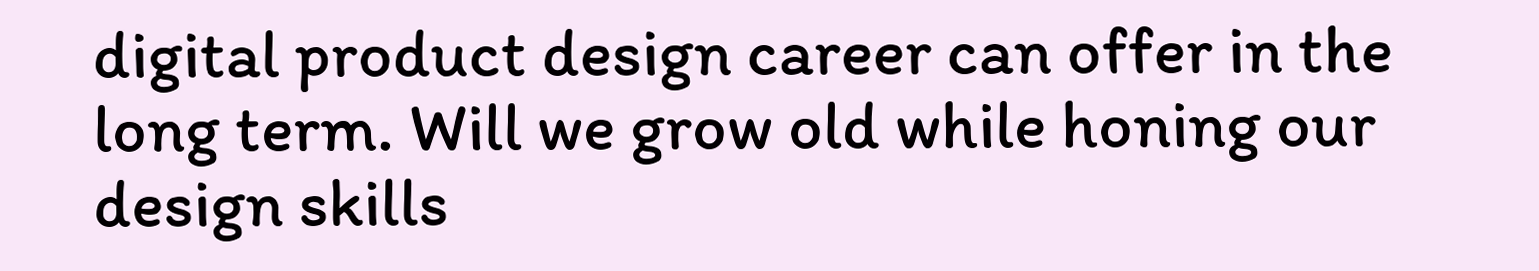digital product design career can offer in the long term. Will we grow old while honing our design skills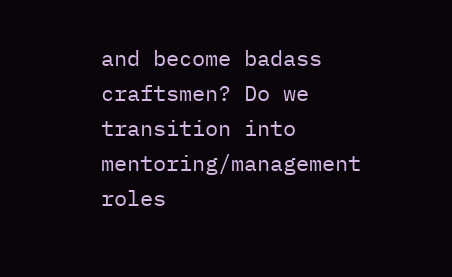and become badass craftsmen? Do we transition into mentoring/management roles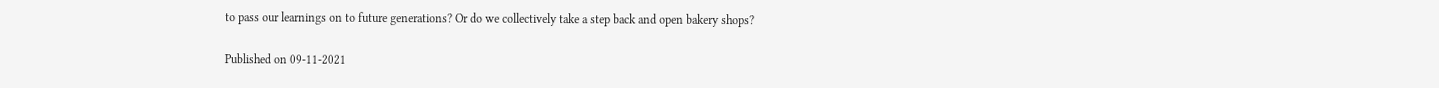to pass our learnings on to future generations? Or do we collectively take a step back and open bakery shops?

Published on 09-11-2021